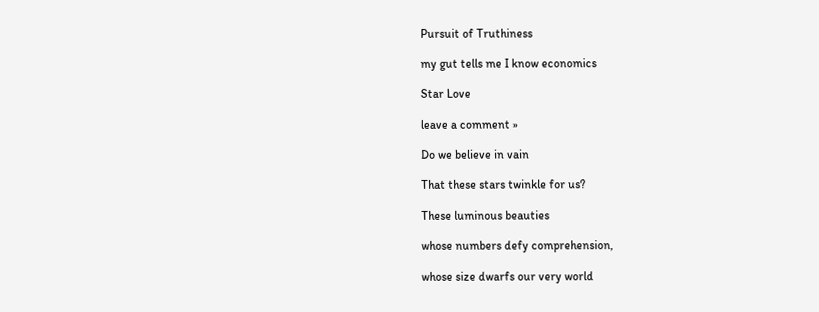Pursuit of Truthiness

my gut tells me I know economics

Star Love

leave a comment »

Do we believe in vain

That these stars twinkle for us?

These luminous beauties

whose numbers defy comprehension,

whose size dwarfs our very world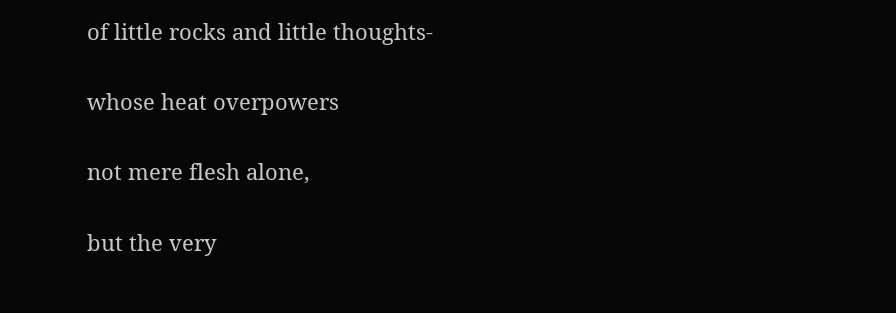of little rocks and little thoughts-

whose heat overpowers

not mere flesh alone,

but the very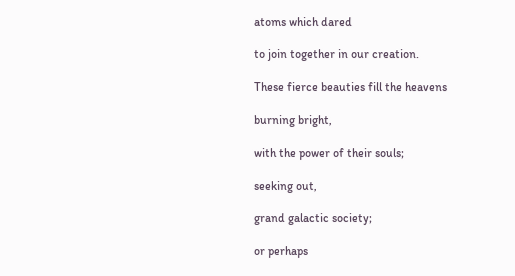atoms which dared

to join together in our creation.

These fierce beauties fill the heavens

burning bright,

with the power of their souls;

seeking out,

grand galactic society;

or perhaps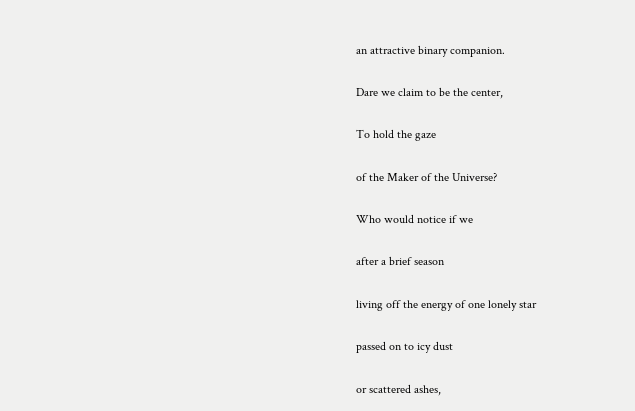an attractive binary companion.

Dare we claim to be the center,

To hold the gaze

of the Maker of the Universe?

Who would notice if we

after a brief season

living off the energy of one lonely star

passed on to icy dust

or scattered ashes,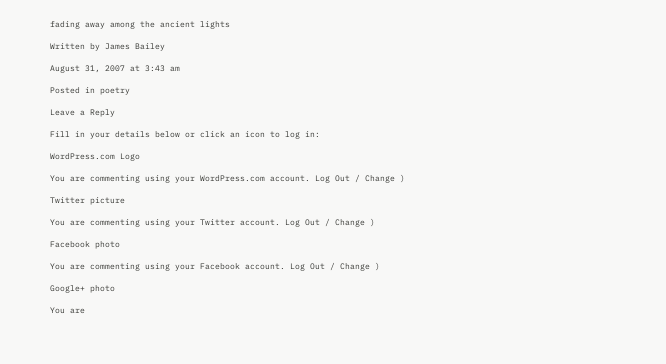fading away among the ancient lights

Written by James Bailey

August 31, 2007 at 3:43 am

Posted in poetry

Leave a Reply

Fill in your details below or click an icon to log in:

WordPress.com Logo

You are commenting using your WordPress.com account. Log Out / Change )

Twitter picture

You are commenting using your Twitter account. Log Out / Change )

Facebook photo

You are commenting using your Facebook account. Log Out / Change )

Google+ photo

You are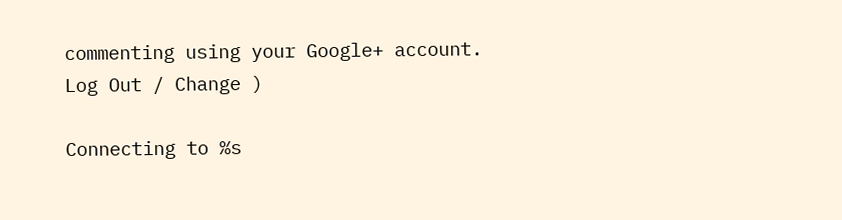commenting using your Google+ account. Log Out / Change )

Connecting to %s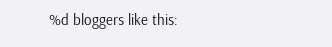%d bloggers like this: